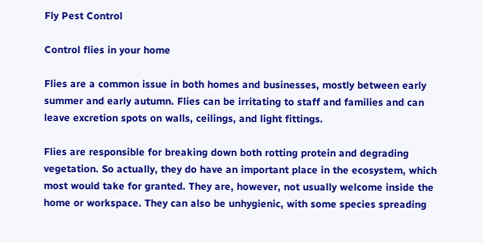Fly Pest Control

Control flies in your home

Flies are a common issue in both homes and businesses, mostly between early summer and early autumn. Flies can be irritating to staff and families and can leave excretion spots on walls, ceilings, and light fittings.

Flies are responsible for breaking down both rotting protein and degrading vegetation. So actually, they do have an important place in the ecosystem, which most would take for granted. They are, however, not usually welcome inside the home or workspace. They can also be unhygienic, with some species spreading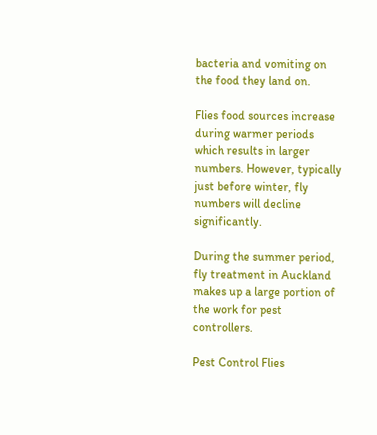bacteria and vomiting on the food they land on.

Flies food sources increase during warmer periods which results in larger numbers. However, typically just before winter, fly numbers will decline significantly.

During the summer period, fly treatment in Auckland makes up a large portion of the work for pest controllers.

Pest Control Flies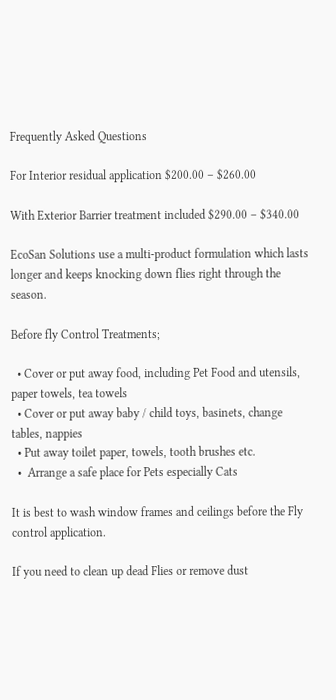Frequently Asked Questions

For Interior residual application $200.00 – $260.00

With Exterior Barrier treatment included $290.00 – $340.00

EcoSan Solutions use a multi-product formulation which lasts longer and keeps knocking down flies right through the season.

Before fly Control Treatments;

  • Cover or put away food, including Pet Food and utensils, paper towels, tea towels
  • Cover or put away baby / child toys, basinets, change tables, nappies
  • Put away toilet paper, towels, tooth brushes etc.
  •  Arrange a safe place for Pets especially Cats

It is best to wash window frames and ceilings before the Fly control application.

If you need to clean up dead Flies or remove dust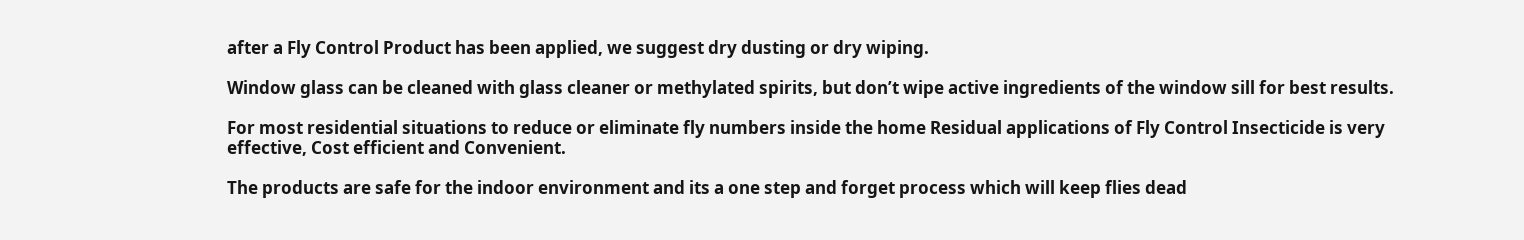after a Fly Control Product has been applied, we suggest dry dusting or dry wiping.

Window glass can be cleaned with glass cleaner or methylated spirits, but don’t wipe active ingredients of the window sill for best results.

For most residential situations to reduce or eliminate fly numbers inside the home Residual applications of Fly Control Insecticide is very effective, Cost efficient and Convenient.

The products are safe for the indoor environment and its a one step and forget process which will keep flies dead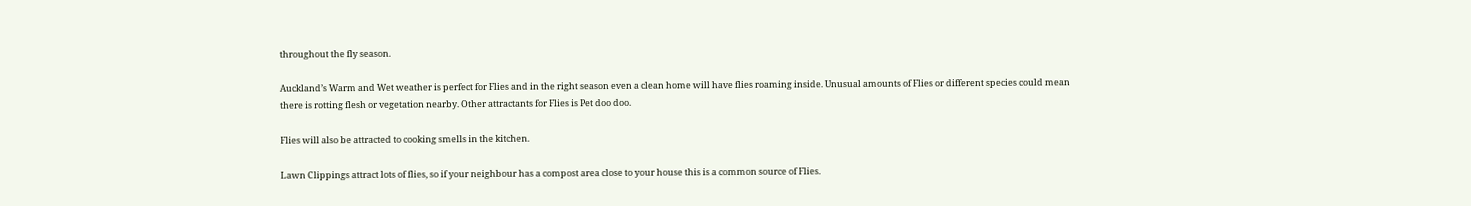throughout the fly season.

Auckland’s Warm and Wet weather is perfect for Flies and in the right season even a clean home will have flies roaming inside. Unusual amounts of Flies or different species could mean there is rotting flesh or vegetation nearby. Other attractants for Flies is Pet doo doo.

Flies will also be attracted to cooking smells in the kitchen.

Lawn Clippings attract lots of flies, so if your neighbour has a compost area close to your house this is a common source of Flies.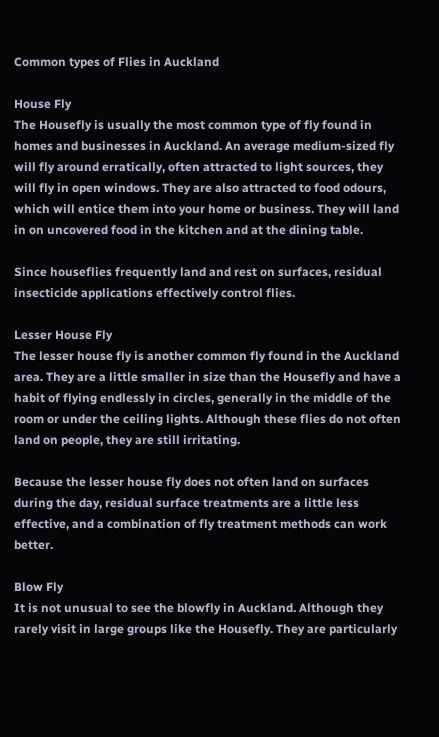Common types of Flies in Auckland

House Fly
The Housefly is usually the most common type of fly found in homes and businesses in Auckland. An average medium-sized fly will fly around erratically, often attracted to light sources, they will fly in open windows. They are also attracted to food odours, which will entice them into your home or business. They will land in on uncovered food in the kitchen and at the dining table.

Since houseflies frequently land and rest on surfaces, residual insecticide applications effectively control flies.

Lesser House Fly
The lesser house fly is another common fly found in the Auckland area. They are a little smaller in size than the Housefly and have a habit of flying endlessly in circles, generally in the middle of the room or under the ceiling lights. Although these flies do not often land on people, they are still irritating.

Because the lesser house fly does not often land on surfaces during the day, residual surface treatments are a little less effective, and a combination of fly treatment methods can work better.

Blow Fly
It is not unusual to see the blowfly in Auckland. Although they rarely visit in large groups like the Housefly. They are particularly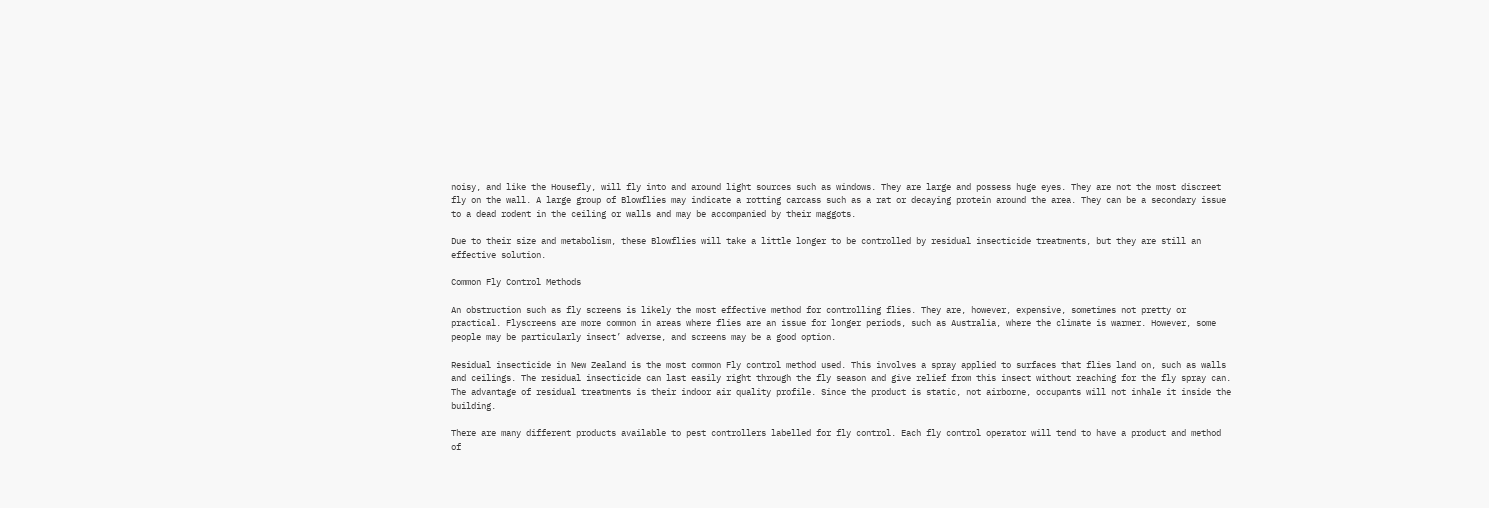noisy, and like the Housefly, will fly into and around light sources such as windows. They are large and possess huge eyes. They are not the most discreet fly on the wall. A large group of Blowflies may indicate a rotting carcass such as a rat or decaying protein around the area. They can be a secondary issue to a dead rodent in the ceiling or walls and may be accompanied by their maggots.

Due to their size and metabolism, these Blowflies will take a little longer to be controlled by residual insecticide treatments, but they are still an effective solution.

Common Fly Control Methods

An obstruction such as fly screens is likely the most effective method for controlling flies. They are, however, expensive, sometimes not pretty or practical. Flyscreens are more common in areas where flies are an issue for longer periods, such as Australia, where the climate is warmer. However, some people may be particularly insect’ adverse, and screens may be a good option.

Residual insecticide in New Zealand is the most common Fly control method used. This involves a spray applied to surfaces that flies land on, such as walls and ceilings. The residual insecticide can last easily right through the fly season and give relief from this insect without reaching for the fly spray can. The advantage of residual treatments is their indoor air quality profile. Since the product is static, not airborne, occupants will not inhale it inside the building.

There are many different products available to pest controllers labelled for fly control. Each fly control operator will tend to have a product and method of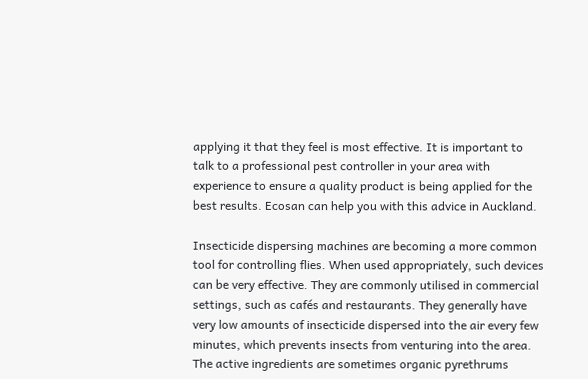applying it that they feel is most effective. It is important to talk to a professional pest controller in your area with experience to ensure a quality product is being applied for the best results. Ecosan can help you with this advice in Auckland.

Insecticide dispersing machines are becoming a more common tool for controlling flies. When used appropriately, such devices can be very effective. They are commonly utilised in commercial settings, such as cafés and restaurants. They generally have very low amounts of insecticide dispersed into the air every few minutes, which prevents insects from venturing into the area. The active ingredients are sometimes organic pyrethrums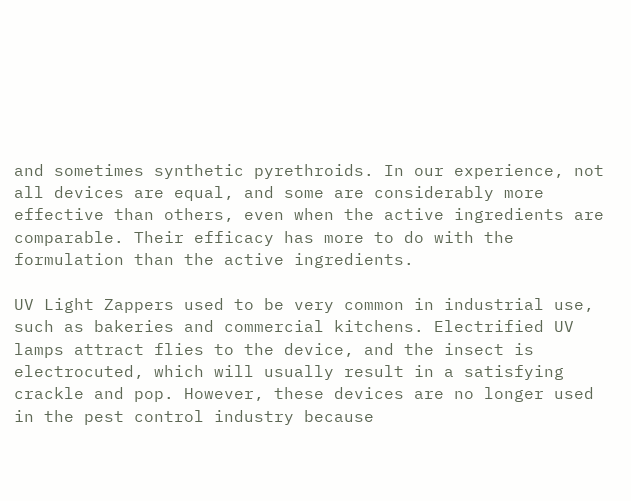and sometimes synthetic pyrethroids. In our experience, not all devices are equal, and some are considerably more effective than others, even when the active ingredients are comparable. Their efficacy has more to do with the formulation than the active ingredients.

UV Light Zappers used to be very common in industrial use, such as bakeries and commercial kitchens. Electrified UV lamps attract flies to the device, and the insect is electrocuted, which will usually result in a satisfying crackle and pop. However, these devices are no longer used in the pest control industry because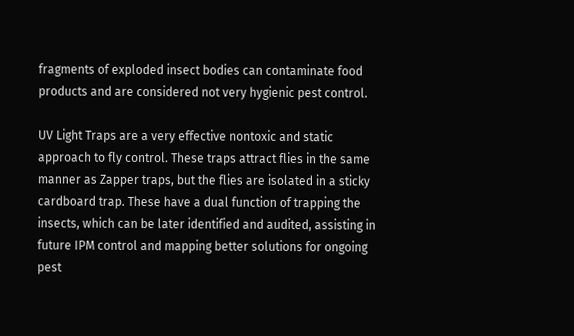fragments of exploded insect bodies can contaminate food products and are considered not very hygienic pest control.

UV Light Traps are a very effective nontoxic and static approach to fly control. These traps attract flies in the same manner as Zapper traps, but the flies are isolated in a sticky cardboard trap. These have a dual function of trapping the insects, which can be later identified and audited, assisting in future IPM control and mapping better solutions for ongoing pest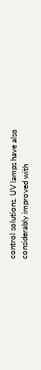control solutions. UV lamps have also considerably improved with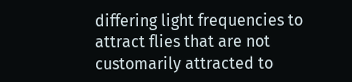differing light frequencies to attract flies that are not customarily attracted to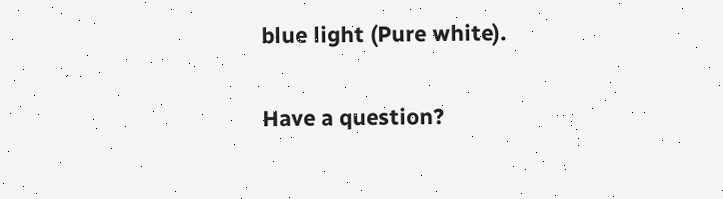blue light (Pure white).

Have a question?